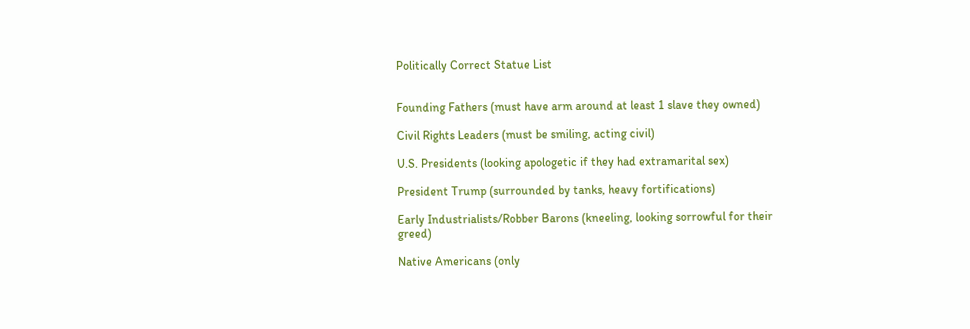Politically Correct Statue List


Founding Fathers (must have arm around at least 1 slave they owned)

Civil Rights Leaders (must be smiling, acting civil)

U.S. Presidents (looking apologetic if they had extramarital sex)

President Trump (surrounded by tanks, heavy fortifications)

Early Industrialists/Robber Barons (kneeling, looking sorrowful for their greed)

Native Americans (only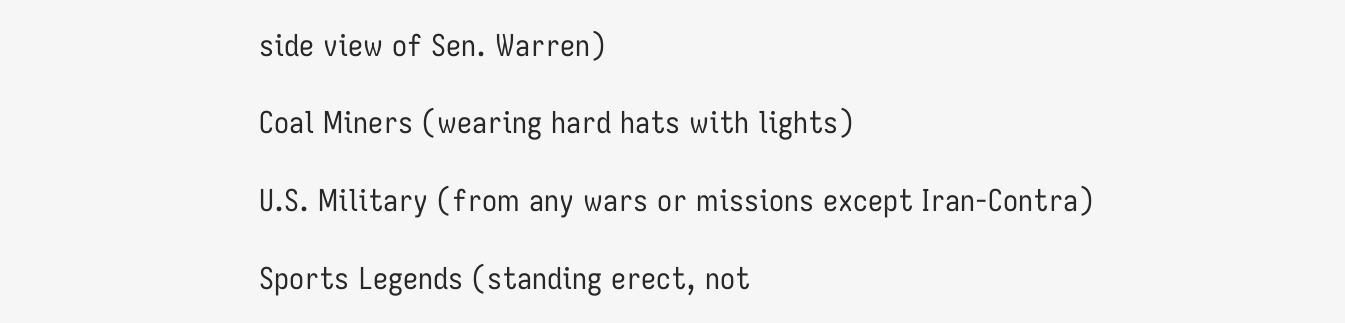side view of Sen. Warren)

Coal Miners (wearing hard hats with lights)

U.S. Military (from any wars or missions except Iran-Contra)

Sports Legends (standing erect, not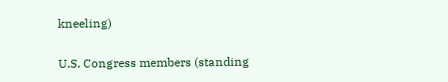kneeling)

U.S. Congress members (standing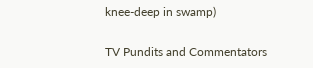knee-deep in swamp)

TV Pundits and Commentators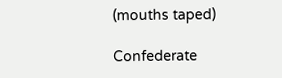(mouths taped)

Confederate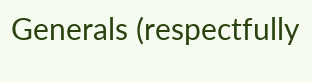Generals (respectfully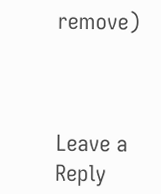remove)



Leave a Reply